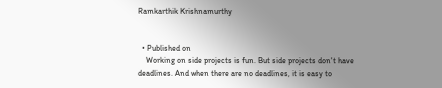Ramkarthik Krishnamurthy


  • Published on
    Working on side projects is fun. But side projects don't have deadlines. And when there are no deadlines, it is easy to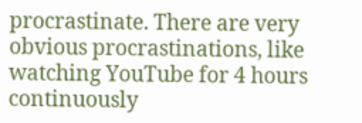procrastinate. There are very obvious procrastinations, like watching YouTube for 4 hours continuously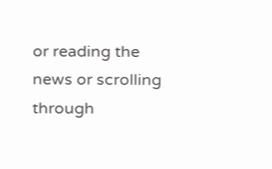or reading the news or scrolling through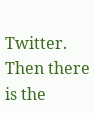Twitter. Then there is the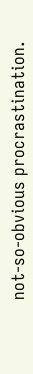not-so-obvious procrastination.